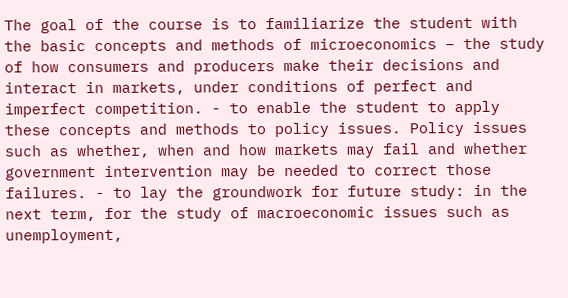The goal of the course is to familiarize the student with the basic concepts and methods of microeconomics – the study of how consumers and producers make their decisions and interact in markets, under conditions of perfect and imperfect competition. - to enable the student to apply these concepts and methods to policy issues. Policy issues such as whether, when and how markets may fail and whether government intervention may be needed to correct those failures. - to lay the groundwork for future study: in the next term, for the study of macroeconomic issues such as unemployment,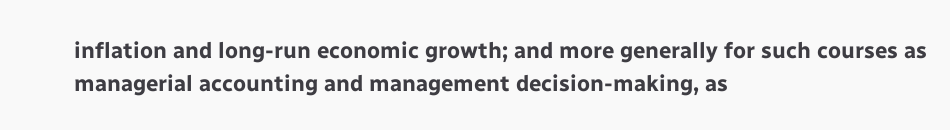inflation and long-run economic growth; and more generally for such courses as managerial accounting and management decision-making, as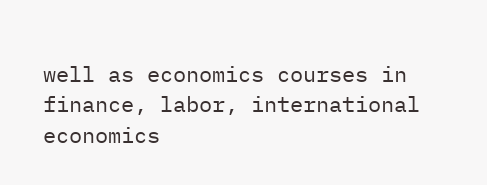well as economics courses in finance, labor, international economics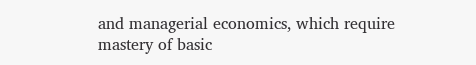and managerial economics, which require mastery of basic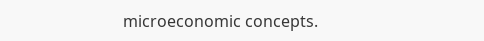microeconomic concepts.